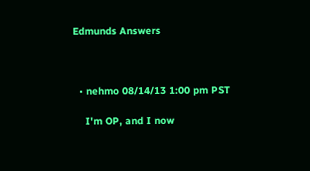Edmunds Answers



  • nehmo 08/14/13 1:00 pm PST

    I'm OP, and I now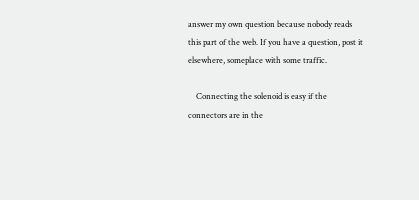answer my own question because nobody reads this part of the web. If you have a question, post it elsewhere, someplace with some traffic.

    Connecting the solenoid is easy if the connectors are in the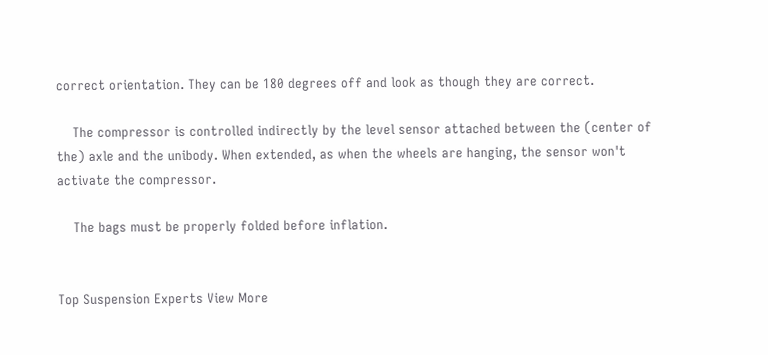correct orientation. They can be 180 degrees off and look as though they are correct.

    The compressor is controlled indirectly by the level sensor attached between the (center of the) axle and the unibody. When extended, as when the wheels are hanging, the sensor won't activate the compressor.

    The bags must be properly folded before inflation.


Top Suspension Experts View More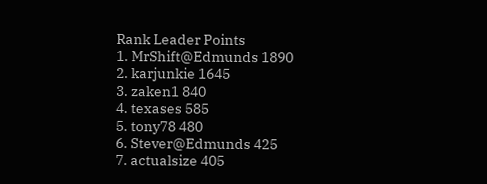Rank Leader Points
1. MrShift@Edmunds 1890
2. karjunkie 1645
3. zaken1 840
4. texases 585
5. tony78 480
6. Stever@Edmunds 425
7. actualsize 405